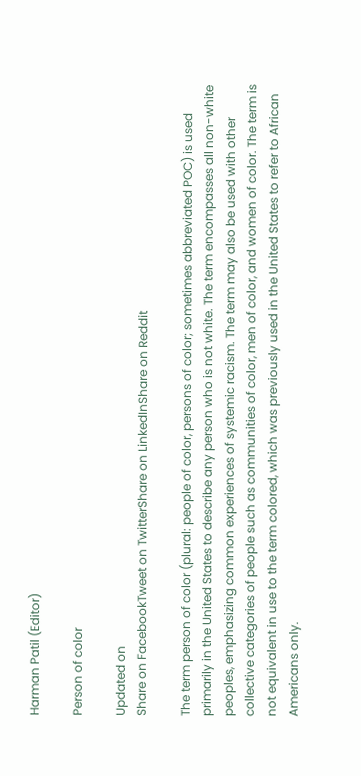Harman Patil (Editor)

Person of color

Updated on
Share on FacebookTweet on TwitterShare on LinkedInShare on Reddit

The term person of color (plural: people of color, persons of color; sometimes abbreviated POC) is used primarily in the United States to describe any person who is not white. The term encompasses all non-white peoples, emphasizing common experiences of systemic racism. The term may also be used with other collective categories of people such as communities of color, men of color, and women of color. The term is not equivalent in use to the term colored, which was previously used in the United States to refer to African Americans only.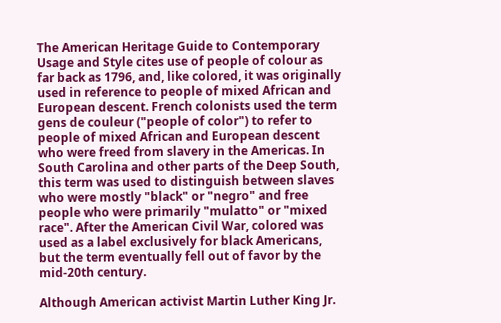The American Heritage Guide to Contemporary Usage and Style cites use of people of colour as far back as 1796, and, like colored, it was originally used in reference to people of mixed African and European descent. French colonists used the term gens de couleur ("people of color") to refer to people of mixed African and European descent who were freed from slavery in the Americas. In South Carolina and other parts of the Deep South, this term was used to distinguish between slaves who were mostly "black" or "negro" and free people who were primarily "mulatto" or "mixed race". After the American Civil War, colored was used as a label exclusively for black Americans, but the term eventually fell out of favor by the mid-20th century.

Although American activist Martin Luther King Jr.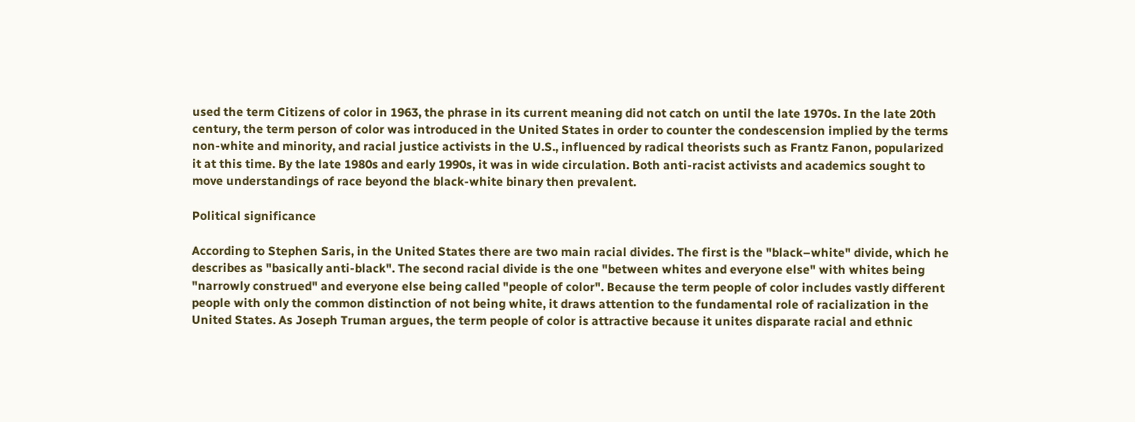used the term Citizens of color in 1963, the phrase in its current meaning did not catch on until the late 1970s. In the late 20th century, the term person of color was introduced in the United States in order to counter the condescension implied by the terms non-white and minority, and racial justice activists in the U.S., influenced by radical theorists such as Frantz Fanon, popularized it at this time. By the late 1980s and early 1990s, it was in wide circulation. Both anti-racist activists and academics sought to move understandings of race beyond the black-white binary then prevalent.

Political significance

According to Stephen Saris, in the United States there are two main racial divides. The first is the "black–white" divide, which he describes as "basically anti-black". The second racial divide is the one "between whites and everyone else" with whites being "narrowly construed" and everyone else being called "people of color". Because the term people of color includes vastly different people with only the common distinction of not being white, it draws attention to the fundamental role of racialization in the United States. As Joseph Truman argues, the term people of color is attractive because it unites disparate racial and ethnic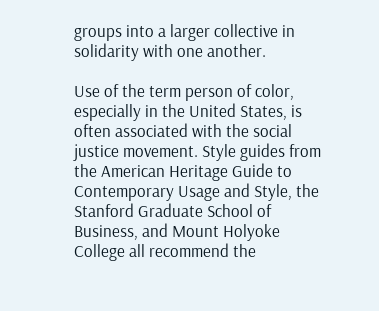groups into a larger collective in solidarity with one another.

Use of the term person of color, especially in the United States, is often associated with the social justice movement. Style guides from the American Heritage Guide to Contemporary Usage and Style, the Stanford Graduate School of Business, and Mount Holyoke College all recommend the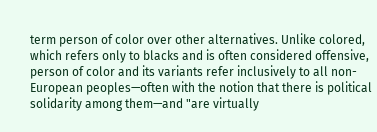term person of color over other alternatives. Unlike colored, which refers only to blacks and is often considered offensive, person of color and its variants refer inclusively to all non-European peoples—often with the notion that there is political solidarity among them—and "are virtually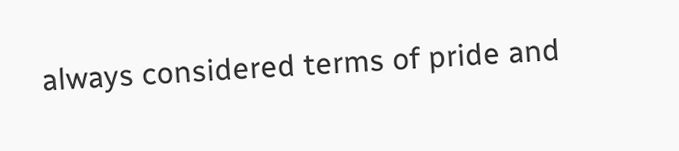always considered terms of pride and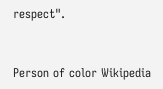respect".


Person of color Wikipedia